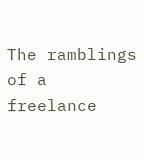The ramblings of a freelance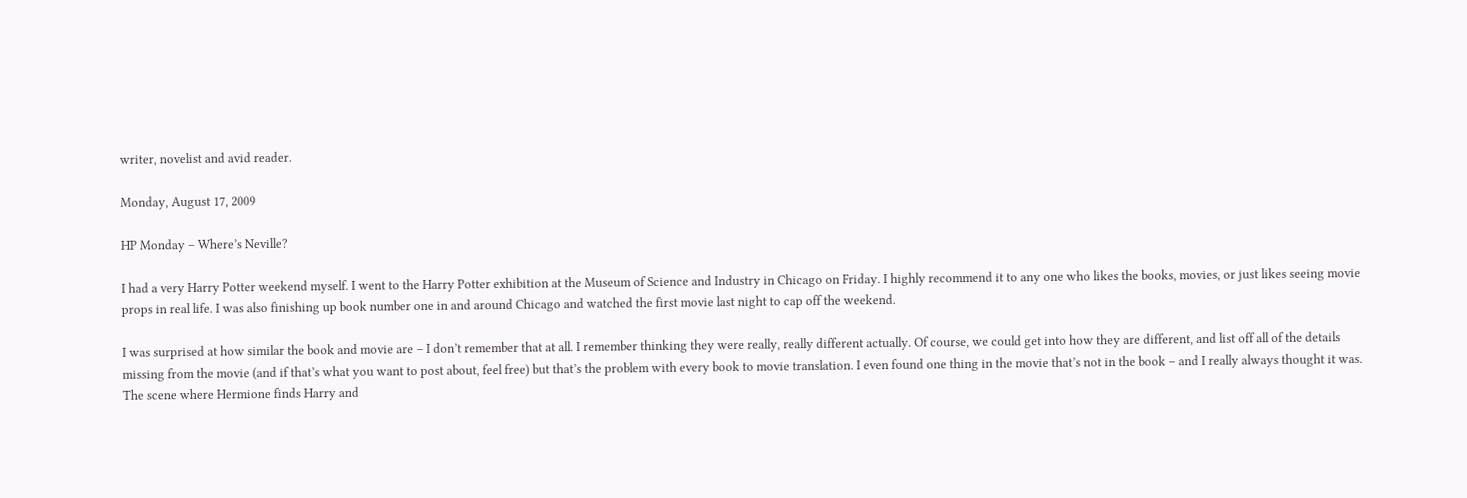writer, novelist and avid reader.

Monday, August 17, 2009

HP Monday – Where’s Neville?

I had a very Harry Potter weekend myself. I went to the Harry Potter exhibition at the Museum of Science and Industry in Chicago on Friday. I highly recommend it to any one who likes the books, movies, or just likes seeing movie props in real life. I was also finishing up book number one in and around Chicago and watched the first movie last night to cap off the weekend.

I was surprised at how similar the book and movie are – I don’t remember that at all. I remember thinking they were really, really different actually. Of course, we could get into how they are different, and list off all of the details missing from the movie (and if that’s what you want to post about, feel free) but that’s the problem with every book to movie translation. I even found one thing in the movie that’s not in the book – and I really always thought it was. The scene where Hermione finds Harry and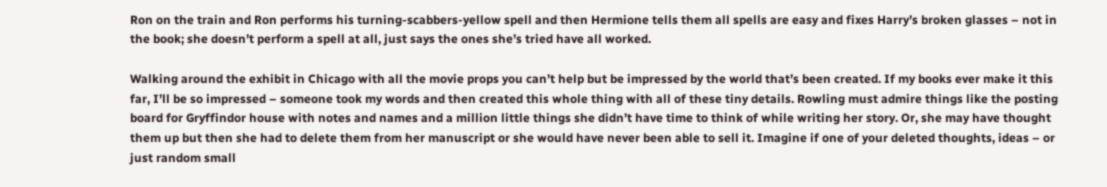Ron on the train and Ron performs his turning-scabbers-yellow spell and then Hermione tells them all spells are easy and fixes Harry’s broken glasses – not in the book; she doesn’t perform a spell at all, just says the ones she’s tried have all worked.

Walking around the exhibit in Chicago with all the movie props you can’t help but be impressed by the world that’s been created. If my books ever make it this far, I’ll be so impressed – someone took my words and then created this whole thing with all of these tiny details. Rowling must admire things like the posting board for Gryffindor house with notes and names and a million little things she didn’t have time to think of while writing her story. Or, she may have thought them up but then she had to delete them from her manuscript or she would have never been able to sell it. Imagine if one of your deleted thoughts, ideas – or just random small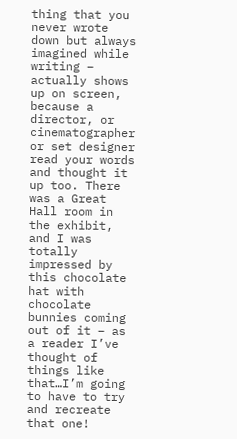thing that you never wrote down but always imagined while writing – actually shows up on screen, because a director, or cinematographer or set designer read your words and thought it up too. There was a Great Hall room in the exhibit, and I was totally impressed by this chocolate hat with chocolate bunnies coming out of it – as a reader I’ve thought of things like that…I’m going to have to try and recreate that one!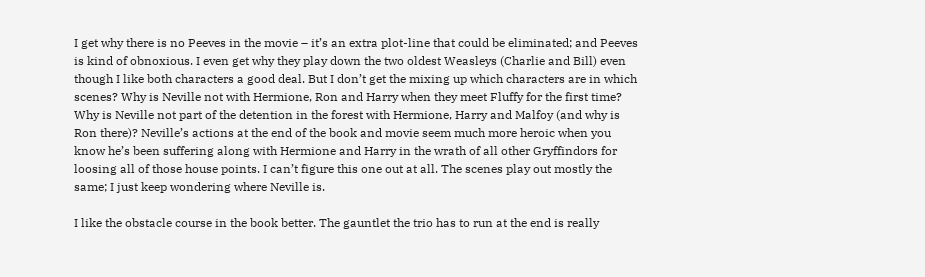I get why there is no Peeves in the movie – it’s an extra plot-line that could be eliminated; and Peeves is kind of obnoxious. I even get why they play down the two oldest Weasleys (Charlie and Bill) even though I like both characters a good deal. But I don’t get the mixing up which characters are in which scenes? Why is Neville not with Hermione, Ron and Harry when they meet Fluffy for the first time? Why is Neville not part of the detention in the forest with Hermione, Harry and Malfoy (and why is Ron there)? Neville’s actions at the end of the book and movie seem much more heroic when you know he’s been suffering along with Hermione and Harry in the wrath of all other Gryffindors for loosing all of those house points. I can’t figure this one out at all. The scenes play out mostly the same; I just keep wondering where Neville is.

I like the obstacle course in the book better. The gauntlet the trio has to run at the end is really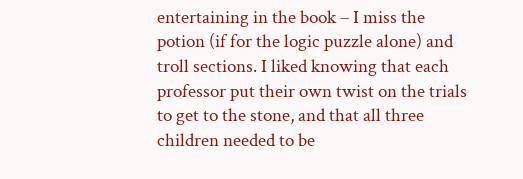entertaining in the book – I miss the potion (if for the logic puzzle alone) and troll sections. I liked knowing that each professor put their own twist on the trials to get to the stone, and that all three children needed to be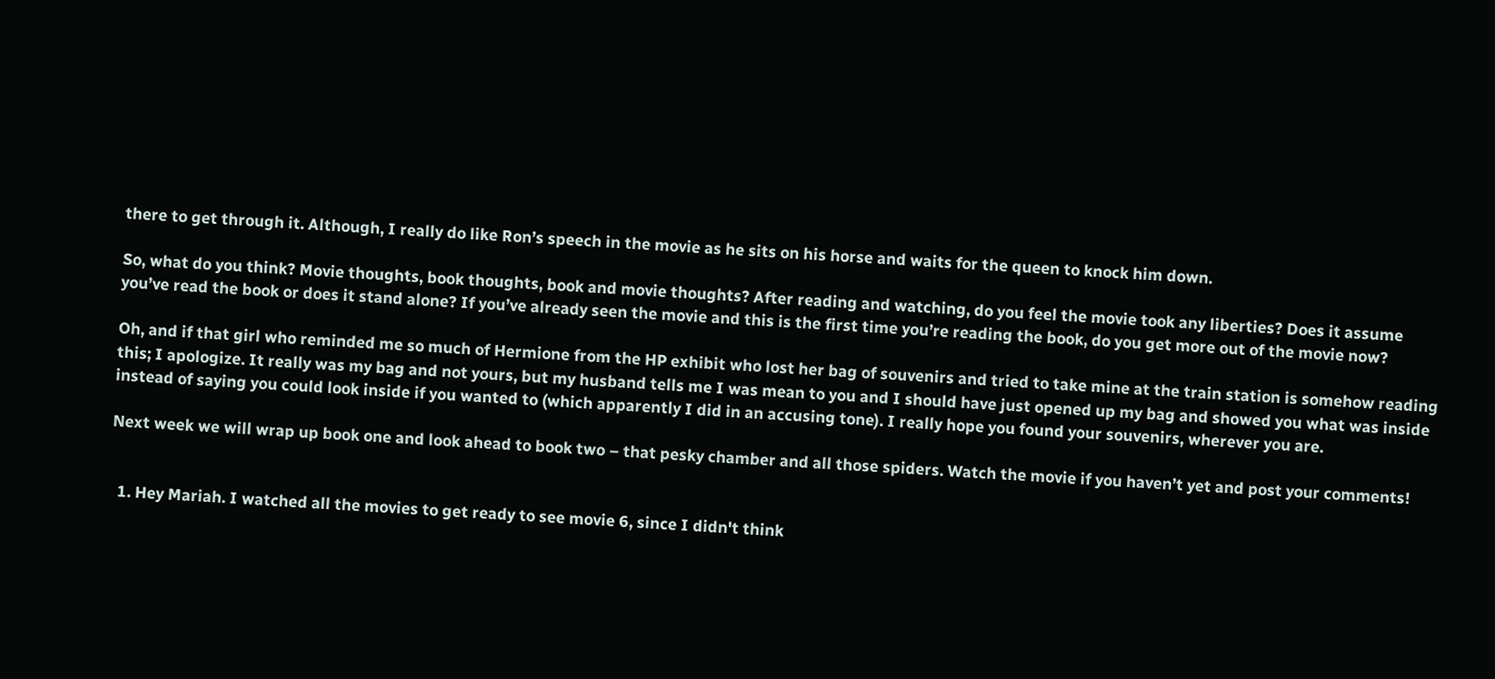there to get through it. Although, I really do like Ron’s speech in the movie as he sits on his horse and waits for the queen to knock him down.

So, what do you think? Movie thoughts, book thoughts, book and movie thoughts? After reading and watching, do you feel the movie took any liberties? Does it assume you’ve read the book or does it stand alone? If you’ve already seen the movie and this is the first time you’re reading the book, do you get more out of the movie now?

Oh, and if that girl who reminded me so much of Hermione from the HP exhibit who lost her bag of souvenirs and tried to take mine at the train station is somehow reading this; I apologize. It really was my bag and not yours, but my husband tells me I was mean to you and I should have just opened up my bag and showed you what was inside instead of saying you could look inside if you wanted to (which apparently I did in an accusing tone). I really hope you found your souvenirs, wherever you are.

Next week we will wrap up book one and look ahead to book two – that pesky chamber and all those spiders. Watch the movie if you haven’t yet and post your comments!


  1. Hey Mariah. I watched all the movies to get ready to see movie 6, since I didn't think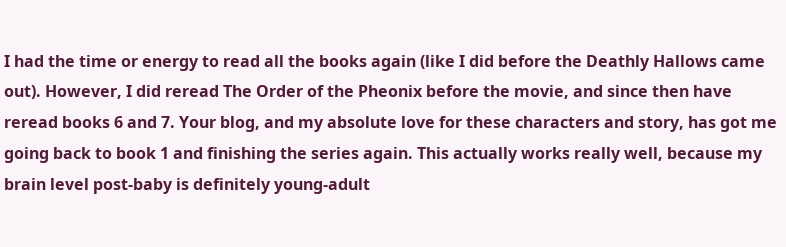I had the time or energy to read all the books again (like I did before the Deathly Hallows came out). However, I did reread The Order of the Pheonix before the movie, and since then have reread books 6 and 7. Your blog, and my absolute love for these characters and story, has got me going back to book 1 and finishing the series again. This actually works really well, because my brain level post-baby is definitely young-adult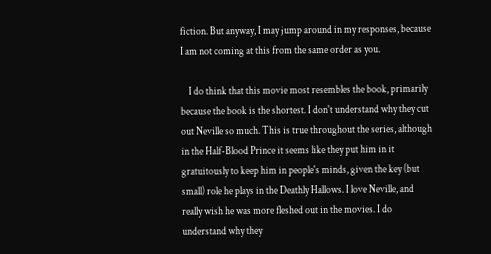fiction. But anyway, I may jump around in my responses, because I am not coming at this from the same order as you.

    I do think that this movie most resembles the book, primarily because the book is the shortest. I don't understand why they cut out Neville so much. This is true throughout the series, although in the Half-Blood Prince it seems like they put him in it gratuitously to keep him in people's minds, given the key (but small) role he plays in the Deathly Hallows. I love Neville, and really wish he was more fleshed out in the movies. I do understand why they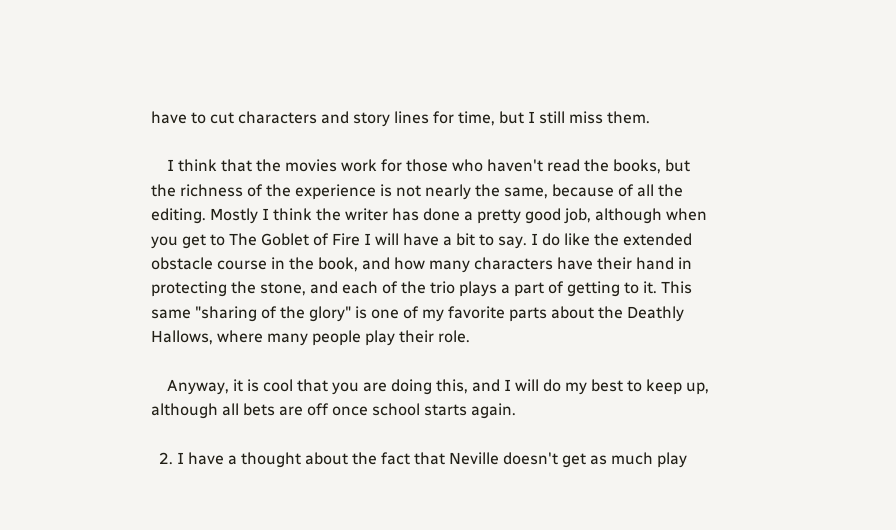have to cut characters and story lines for time, but I still miss them.

    I think that the movies work for those who haven't read the books, but the richness of the experience is not nearly the same, because of all the editing. Mostly I think the writer has done a pretty good job, although when you get to The Goblet of Fire I will have a bit to say. I do like the extended obstacle course in the book, and how many characters have their hand in protecting the stone, and each of the trio plays a part of getting to it. This same "sharing of the glory" is one of my favorite parts about the Deathly Hallows, where many people play their role.

    Anyway, it is cool that you are doing this, and I will do my best to keep up, although all bets are off once school starts again.

  2. I have a thought about the fact that Neville doesn't get as much play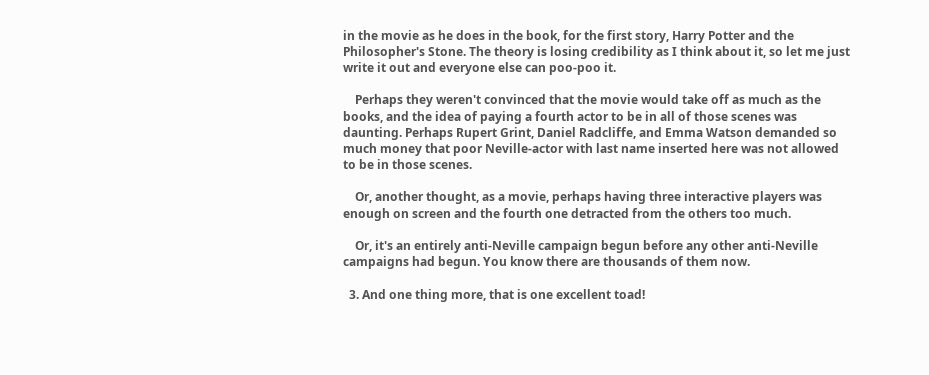in the movie as he does in the book, for the first story, Harry Potter and the Philosopher's Stone. The theory is losing credibility as I think about it, so let me just write it out and everyone else can poo-poo it.

    Perhaps they weren't convinced that the movie would take off as much as the books, and the idea of paying a fourth actor to be in all of those scenes was daunting. Perhaps Rupert Grint, Daniel Radcliffe, and Emma Watson demanded so much money that poor Neville-actor with last name inserted here was not allowed to be in those scenes.

    Or, another thought, as a movie, perhaps having three interactive players was enough on screen and the fourth one detracted from the others too much.

    Or, it's an entirely anti-Neville campaign begun before any other anti-Neville campaigns had begun. You know there are thousands of them now.

  3. And one thing more, that is one excellent toad!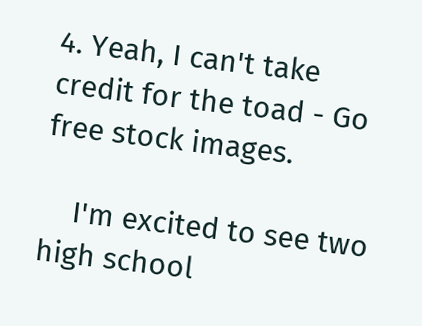4. Yeah, I can't take credit for the toad - Go free stock images.

    I'm excited to see two high school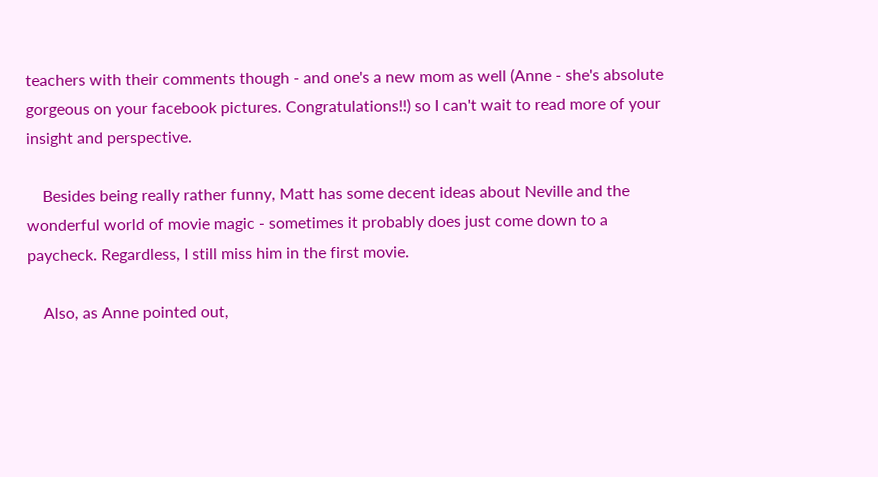teachers with their comments though - and one's a new mom as well (Anne - she's absolute gorgeous on your facebook pictures. Congratulations!!) so I can't wait to read more of your insight and perspective.

    Besides being really rather funny, Matt has some decent ideas about Neville and the wonderful world of movie magic - sometimes it probably does just come down to a paycheck. Regardless, I still miss him in the first movie.

    Also, as Anne pointed out,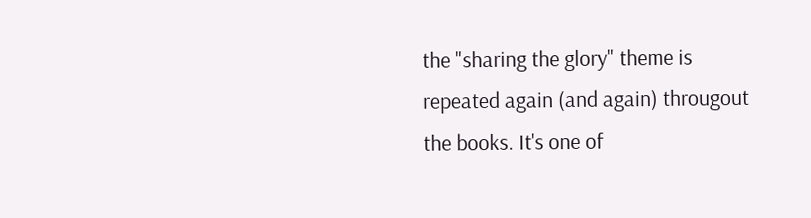the "sharing the glory" theme is repeated again (and again) througout the books. It's one of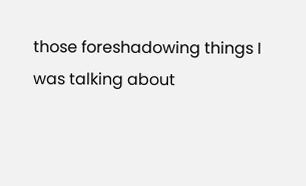those foreshadowing things I was talking about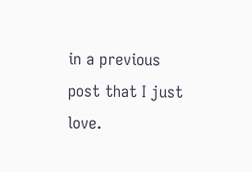in a previous post that I just love.